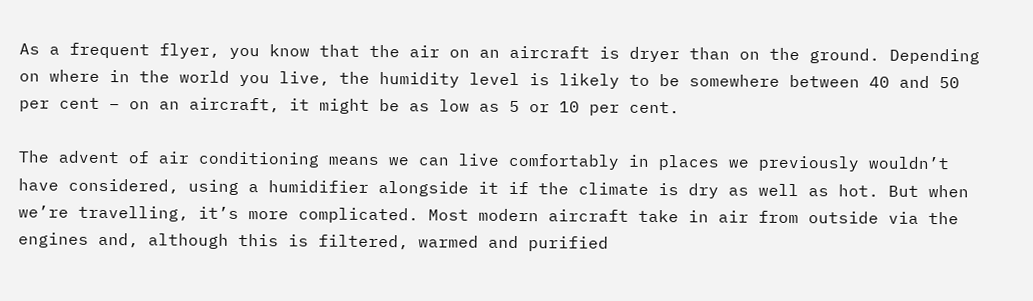As a frequent flyer, you know that the air on an aircraft is dryer than on the ground. Depending on where in the world you live, the humidity level is likely to be somewhere between 40 and 50 per cent – on an aircraft, it might be as low as 5 or 10 per cent.

The advent of air conditioning means we can live comfortably in places we previously wouldn’t have considered, using a humidifier alongside it if the climate is dry as well as hot. But when we’re travelling, it’s more complicated. Most modern aircraft take in air from outside via the engines and, although this is filtered, warmed and purified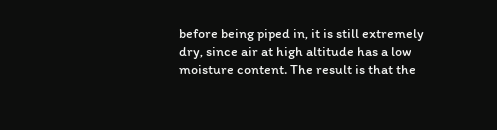before being piped in, it is still extremely dry, since air at high altitude has a low moisture content. The result is that the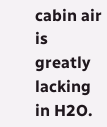cabin air is greatly lacking in H2O.